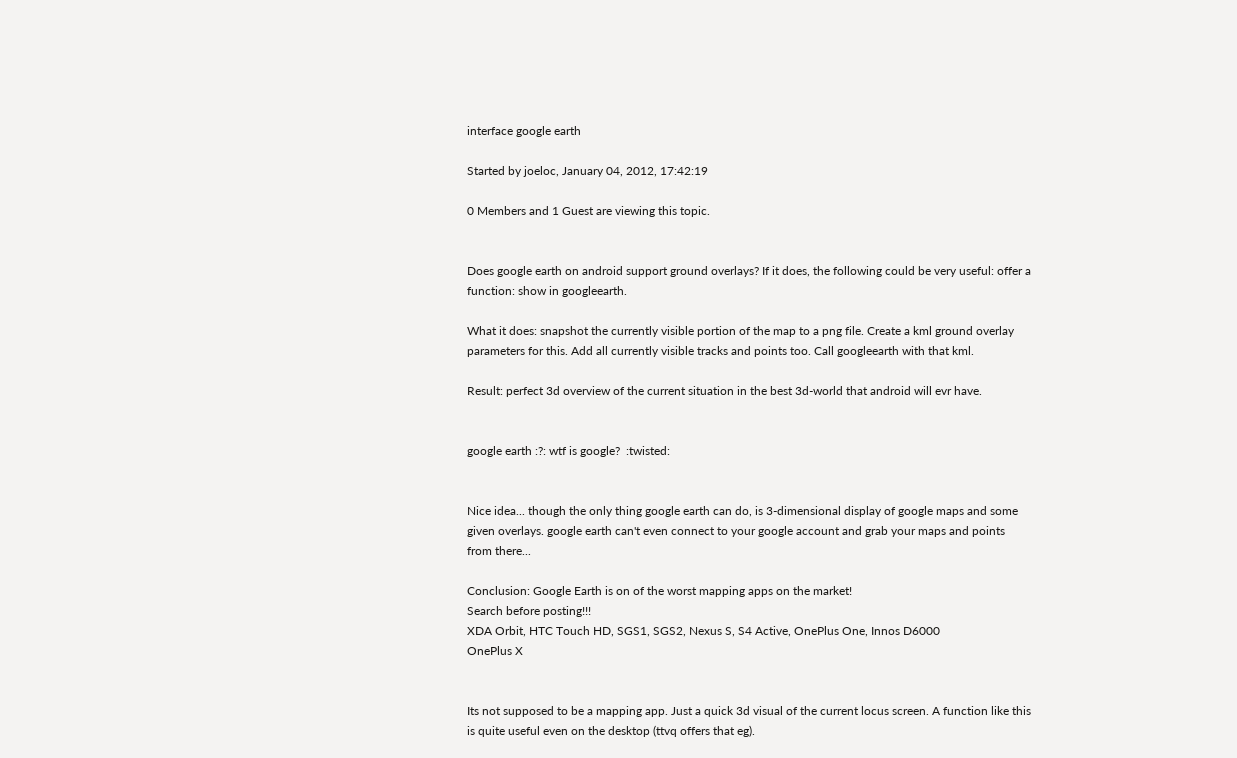interface google earth

Started by joeloc, January 04, 2012, 17:42:19

0 Members and 1 Guest are viewing this topic.


Does google earth on android support ground overlays? If it does, the following could be very useful: offer a function: show in googleearth.

What it does: snapshot the currently visible portion of the map to a png file. Create a kml ground overlay parameters for this. Add all currently visible tracks and points too. Call googleearth with that kml.

Result: perfect 3d overview of the current situation in the best 3d-world that android will evr have.


google earth :?: wtf is google?  :twisted:


Nice idea... though the only thing google earth can do, is 3-dimensional display of google maps and some given overlays. google earth can't even connect to your google account and grab your maps and points from there...

Conclusion: Google Earth is on of the worst mapping apps on the market!
Search before posting!!!
XDA Orbit, HTC Touch HD, SGS1, SGS2, Nexus S, S4 Active, OnePlus One, Innos D6000
OnePlus X


Its not supposed to be a mapping app. Just a quick 3d visual of the current locus screen. A function like this is quite useful even on the desktop (ttvq offers that eg).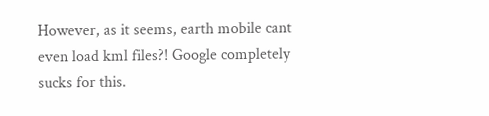However, as it seems, earth mobile cant even load kml files?! Google completely sucks for this.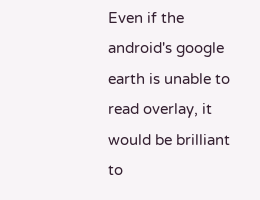Even if the android's google earth is unable to read overlay, it would be brilliant to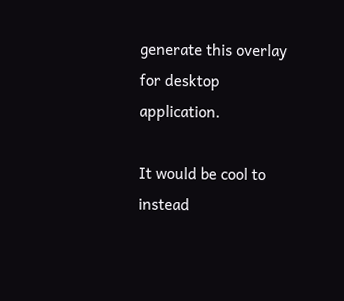generate this overlay for desktop application.

It would be cool to instead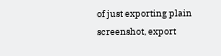of just exporting plain screenshot, export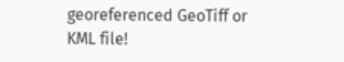georeferenced GeoTiff or KML file!